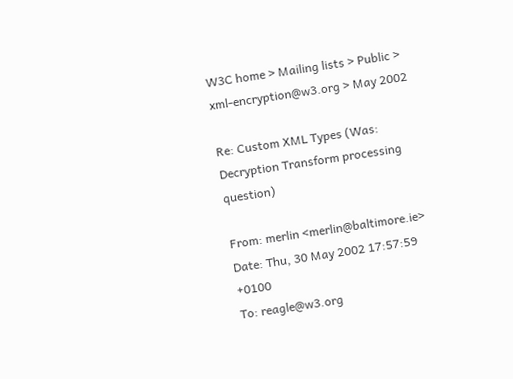W3C home > Mailing lists > Public > xml-encryption@w3.org > May 2002

Re: Custom XML Types (Was: Decryption Transform processing question)

From: merlin <merlin@baltimore.ie>
Date: Thu, 30 May 2002 17:57:59 +0100
To: reagle@w3.org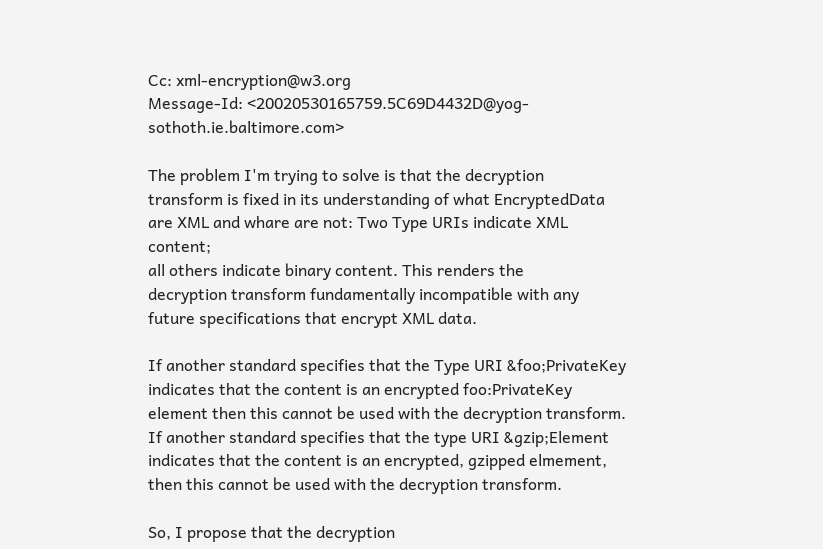Cc: xml-encryption@w3.org
Message-Id: <20020530165759.5C69D4432D@yog-sothoth.ie.baltimore.com>

The problem I'm trying to solve is that the decryption
transform is fixed in its understanding of what EncryptedData
are XML and whare are not: Two Type URIs indicate XML content;
all others indicate binary content. This renders the
decryption transform fundamentally incompatible with any
future specifications that encrypt XML data.

If another standard specifies that the Type URI &foo;PrivateKey
indicates that the content is an encrypted foo:PrivateKey
element then this cannot be used with the decryption transform.
If another standard specifies that the type URI &gzip;Element
indicates that the content is an encrypted, gzipped elmement,
then this cannot be used with the decryption transform.

So, I propose that the decryption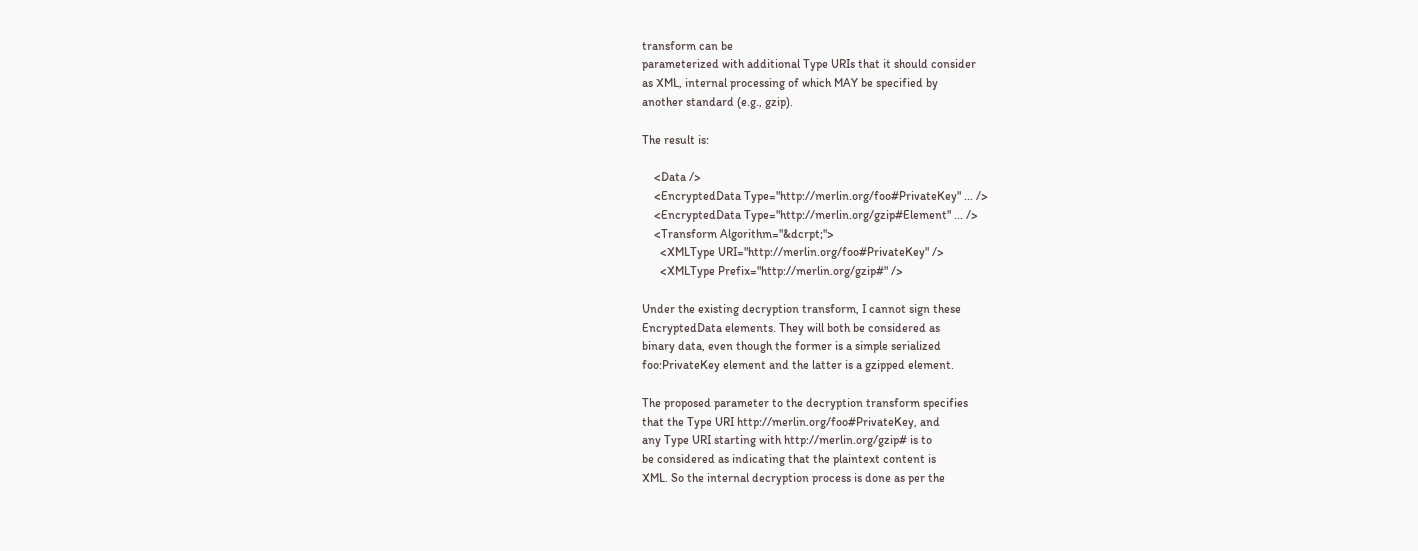transform can be
parameterized with additional Type URIs that it should consider
as XML, internal processing of which MAY be specified by
another standard (e.g., gzip).

The result is:

    <Data />
    <EncryptedData Type="http://merlin.org/foo#PrivateKey" ... />
    <EncryptedData Type="http://merlin.org/gzip#Element" ... />
    <Transform Algorithm="&dcrpt;">
      <XMLType URI="http://merlin.org/foo#PrivateKey" />
      <XMLType Prefix="http://merlin.org/gzip#" />

Under the existing decryption transform, I cannot sign these
EncryptedData elements. They will both be considered as
binary data, even though the former is a simple serialized
foo:PrivateKey element and the latter is a gzipped element.

The proposed parameter to the decryption transform specifies
that the Type URI http://merlin.org/foo#PrivateKey, and
any Type URI starting with http://merlin.org/gzip# is to
be considered as indicating that the plaintext content is
XML. So the internal decryption process is done as per the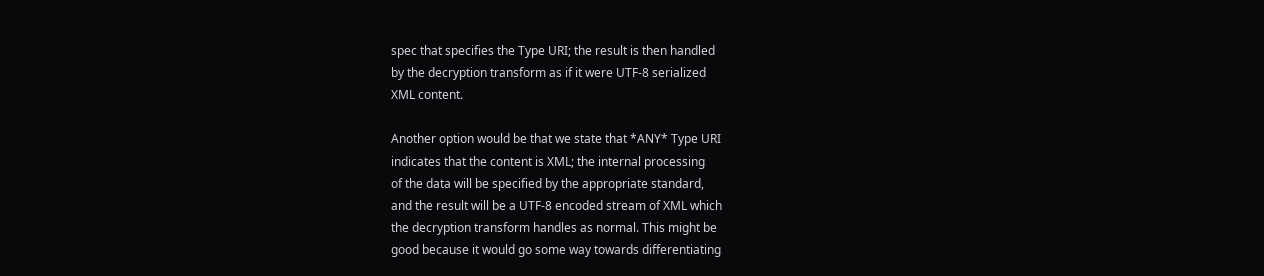spec that specifies the Type URI; the result is then handled
by the decryption transform as if it were UTF-8 serialized
XML content.

Another option would be that we state that *ANY* Type URI
indicates that the content is XML; the internal processing
of the data will be specified by the appropriate standard,
and the result will be a UTF-8 encoded stream of XML which
the decryption transform handles as normal. This might be
good because it would go some way towards differentiating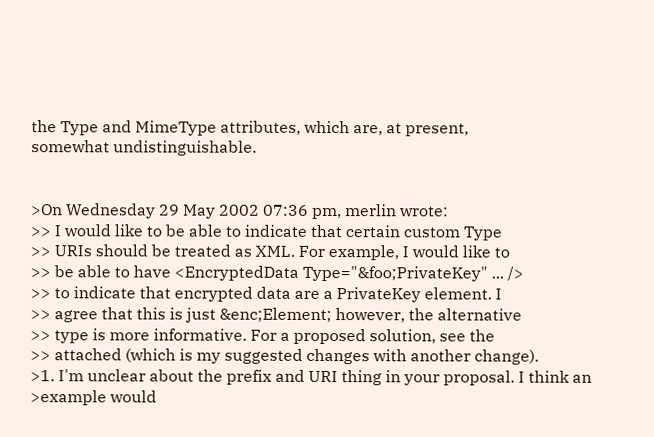the Type and MimeType attributes, which are, at present,
somewhat undistinguishable.


>On Wednesday 29 May 2002 07:36 pm, merlin wrote:
>> I would like to be able to indicate that certain custom Type
>> URIs should be treated as XML. For example, I would like to
>> be able to have <EncryptedData Type="&foo;PrivateKey" ... />
>> to indicate that encrypted data are a PrivateKey element. I
>> agree that this is just &enc;Element; however, the alternative
>> type is more informative. For a proposed solution, see the
>> attached (which is my suggested changes with another change).
>1. I'm unclear about the prefix and URI thing in your proposal. I think an
>example would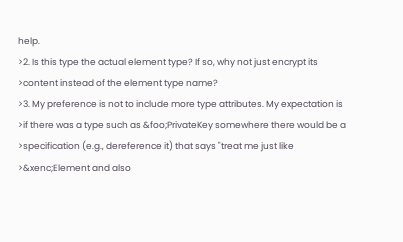help.
>2. Is this type the actual element type? If so, why not just encrypt its
>content instead of the element type name?
>3. My preference is not to include more type attributes. My expectation is
>if there was a type such as &foo;PrivateKey somewhere there would be a
>specification (e.g., dereference it) that says "treat me just like
>&xenc;Element and also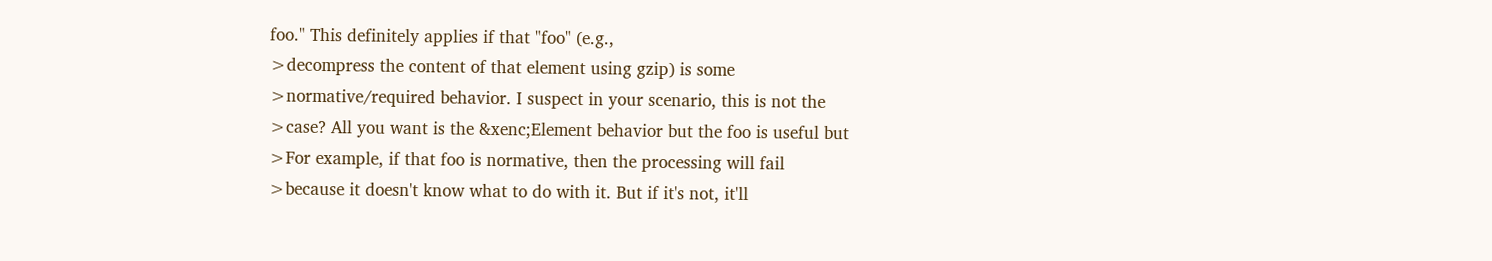foo." This definitely applies if that "foo" (e.g.,
>decompress the content of that element using gzip) is some
>normative/required behavior. I suspect in your scenario, this is not the
>case? All you want is the &xenc;Element behavior but the foo is useful but
>For example, if that foo is normative, then the processing will fail
>because it doesn't know what to do with it. But if it's not, it'll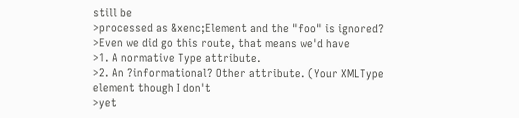still be
>processed as &xenc;Element and the "foo" is ignored?
>Even we did go this route, that means we'd have
>1. A normative Type attribute.
>2. An ?informational? Other attribute. (Your XMLType element though I don't
>yet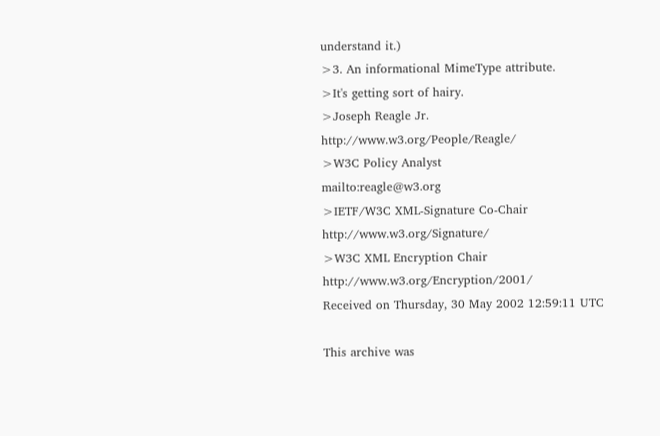understand it.)
>3. An informational MimeType attribute.
>It's getting sort of hairy.
>Joseph Reagle Jr.                 http://www.w3.org/People/Reagle/
>W3C Policy Analyst                mailto:reagle@w3.org
>IETF/W3C XML-Signature Co-Chair   http://www.w3.org/Signature/
>W3C XML Encryption Chair          http://www.w3.org/Encryption/2001/
Received on Thursday, 30 May 2002 12:59:11 UTC

This archive was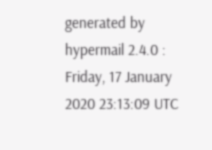generated by hypermail 2.4.0 : Friday, 17 January 2020 23:13:09 UTC